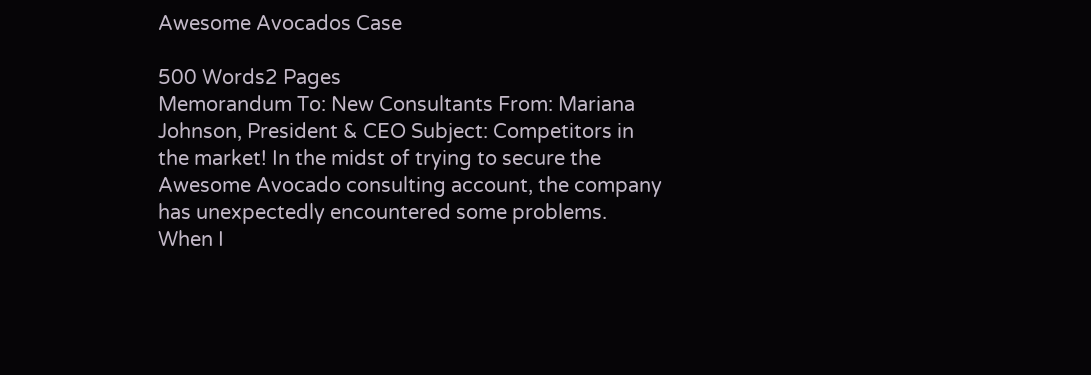Awesome Avocados Case

500 Words2 Pages
Memorandum To: New Consultants From: Mariana Johnson, President & CEO Subject: Competitors in the market! In the midst of trying to secure the Awesome Avocado consulting account, the company has unexpectedly encountered some problems. When I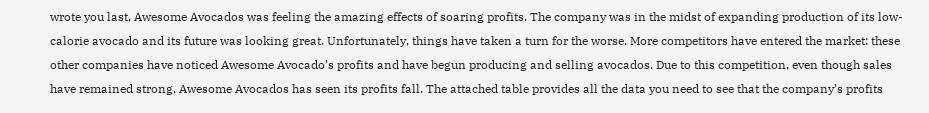wrote you last, Awesome Avocados was feeling the amazing effects of soaring profits. The company was in the midst of expanding production of its low-calorie avocado and its future was looking great. Unfortunately, things have taken a turn for the worse. More competitors have entered the market: these other companies have noticed Awesome Avocado’s profits and have begun producing and selling avocados. Due to this competition, even though sales have remained strong, Awesome Avocados has seen its profits fall. The attached table provides all the data you need to see that the company’s profits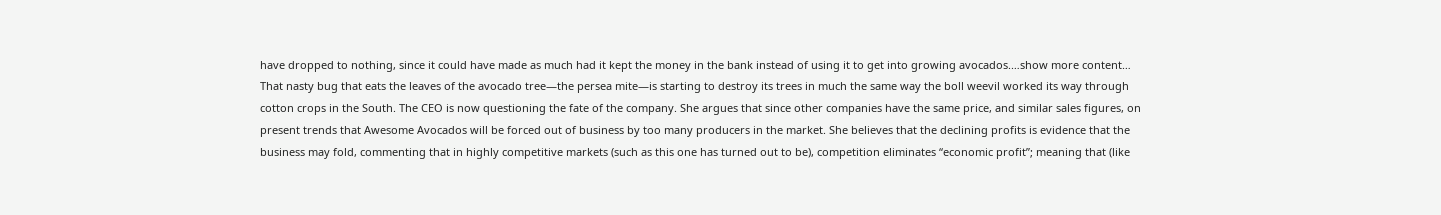have dropped to nothing, since it could have made as much had it kept the money in the bank instead of using it to get into growing avocados.…show more content…
That nasty bug that eats the leaves of the avocado tree—the persea mite—is starting to destroy its trees in much the same way the boll weevil worked its way through cotton crops in the South. The CEO is now questioning the fate of the company. She argues that since other companies have the same price, and similar sales figures, on present trends that Awesome Avocados will be forced out of business by too many producers in the market. She believes that the declining profits is evidence that the business may fold, commenting that in highly competitive markets (such as this one has turned out to be), competition eliminates “economic profit”; meaning that (like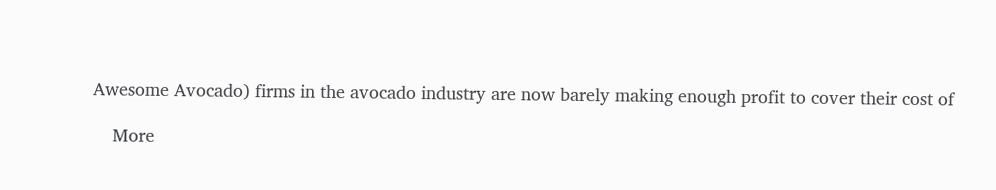Awesome Avocado) firms in the avocado industry are now barely making enough profit to cover their cost of

    More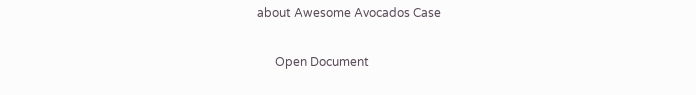about Awesome Avocados Case

      Open Document